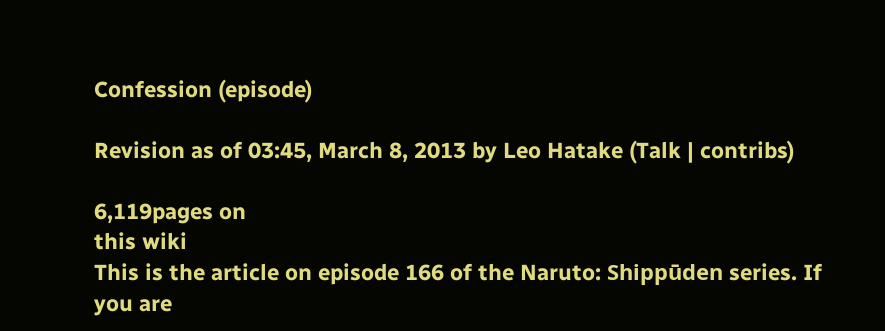Confession (episode)

Revision as of 03:45, March 8, 2013 by Leo Hatake (Talk | contribs)

6,119pages on
this wiki
This is the article on episode 166 of the Naruto: Shippūden series. If you are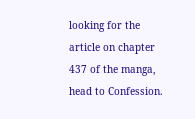looking for the article on chapter 437 of the manga, head to Confession.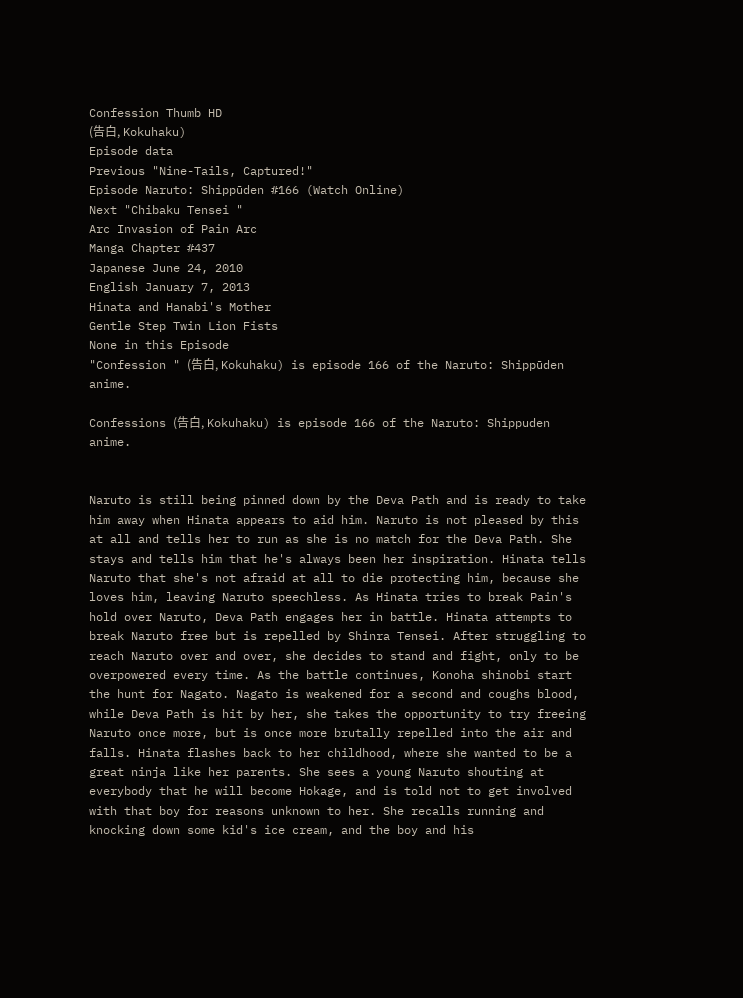Confession Thumb HD
(告白, Kokuhaku)
Episode data
Previous "Nine-Tails, Captured!"
Episode Naruto: Shippūden #166 (Watch Online)
Next "Chibaku Tensei "
Arc Invasion of Pain Arc
Manga Chapter #437
Japanese June 24, 2010
English January 7, 2013
Hinata and Hanabi's Mother
Gentle Step Twin Lion Fists
None in this Episode
"Confession " (告白, Kokuhaku) is episode 166 of the Naruto: Shippūden anime.

Confessions (告白, Kokuhaku) is episode 166 of the Naruto: Shippuden anime.


Naruto is still being pinned down by the Deva Path and is ready to take him away when Hinata appears to aid him. Naruto is not pleased by this at all and tells her to run as she is no match for the Deva Path. She stays and tells him that he's always been her inspiration. Hinata tells Naruto that she's not afraid at all to die protecting him, because she loves him, leaving Naruto speechless. As Hinata tries to break Pain's hold over Naruto, Deva Path engages her in battle. Hinata attempts to break Naruto free but is repelled by Shinra Tensei. After struggling to reach Naruto over and over, she decides to stand and fight, only to be overpowered every time. As the battle continues, Konoha shinobi start the hunt for Nagato. Nagato is weakened for a second and coughs blood, while Deva Path is hit by her, she takes the opportunity to try freeing Naruto once more, but is once more brutally repelled into the air and falls. Hinata flashes back to her childhood, where she wanted to be a great ninja like her parents. She sees a young Naruto shouting at everybody that he will become Hokage, and is told not to get involved with that boy for reasons unknown to her. She recalls running and knocking down some kid's ice cream, and the boy and his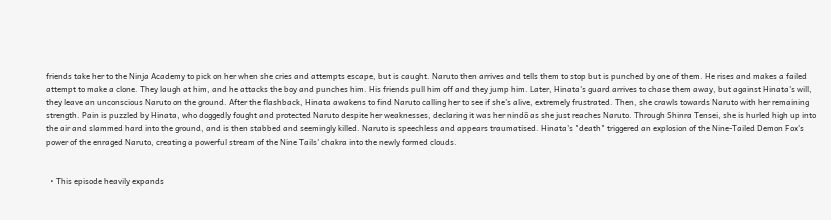friends take her to the Ninja Academy to pick on her when she cries and attempts escape, but is caught. Naruto then arrives and tells them to stop but is punched by one of them. He rises and makes a failed attempt to make a clone. They laugh at him, and he attacks the boy and punches him. His friends pull him off and they jump him. Later, Hinata's guard arrives to chase them away, but against Hinata's will, they leave an unconscious Naruto on the ground. After the flashback, Hinata awakens to find Naruto calling her to see if she's alive, extremely frustrated. Then, she crawls towards Naruto with her remaining strength. Pain is puzzled by Hinata, who doggedly fought and protected Naruto despite her weaknesses, declaring it was her nindō as she just reaches Naruto. Through Shinra Tensei, she is hurled high up into the air and slammed hard into the ground, and is then stabbed and seemingly killed. Naruto is speechless and appears traumatised. Hinata's "death" triggered an explosion of the Nine-Tailed Demon Fox's power of the enraged Naruto, creating a powerful stream of the Nine Tails' chakra into the newly formed clouds.


  • This episode heavily expands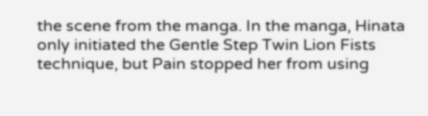the scene from the manga. In the manga, Hinata only initiated the Gentle Step Twin Lion Fists technique, but Pain stopped her from using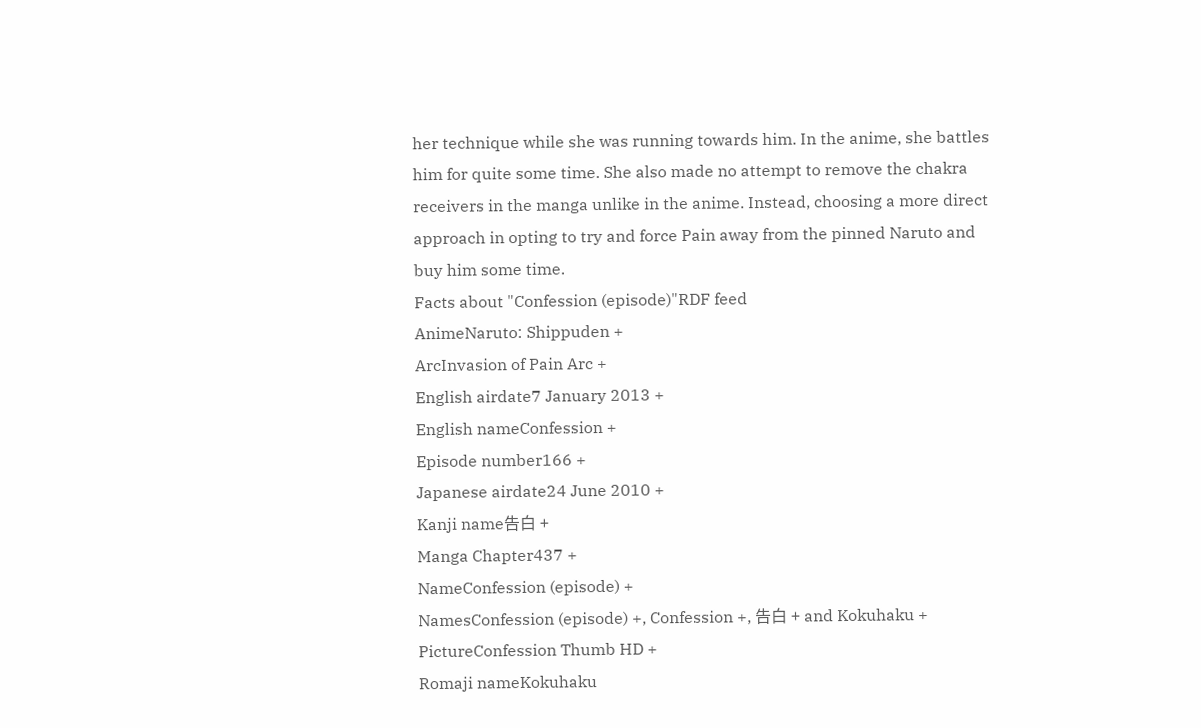her technique while she was running towards him. In the anime, she battles him for quite some time. She also made no attempt to remove the chakra receivers in the manga unlike in the anime. Instead, choosing a more direct approach in opting to try and force Pain away from the pinned Naruto and buy him some time.
Facts about "Confession (episode)"RDF feed
AnimeNaruto: Shippuden +
ArcInvasion of Pain Arc +
English airdate7 January 2013 +
English nameConfession +
Episode number166 +
Japanese airdate24 June 2010 +
Kanji name告白 +
Manga Chapter437 +
NameConfession (episode) +
NamesConfession (episode) +, Confession +, 告白 + and Kokuhaku +
PictureConfession Thumb HD +
Romaji nameKokuhaku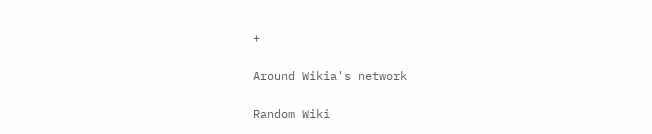+

Around Wikia's network

Random Wiki